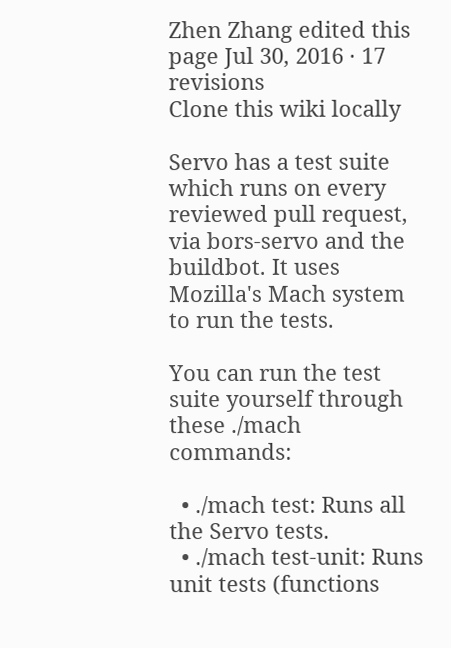Zhen Zhang edited this page Jul 30, 2016 · 17 revisions
Clone this wiki locally

Servo has a test suite which runs on every reviewed pull request, via bors-servo and the buildbot. It uses Mozilla's Mach system to run the tests.

You can run the test suite yourself through these ./mach commands:

  • ./mach test: Runs all the Servo tests.
  • ./mach test-unit: Runs unit tests (functions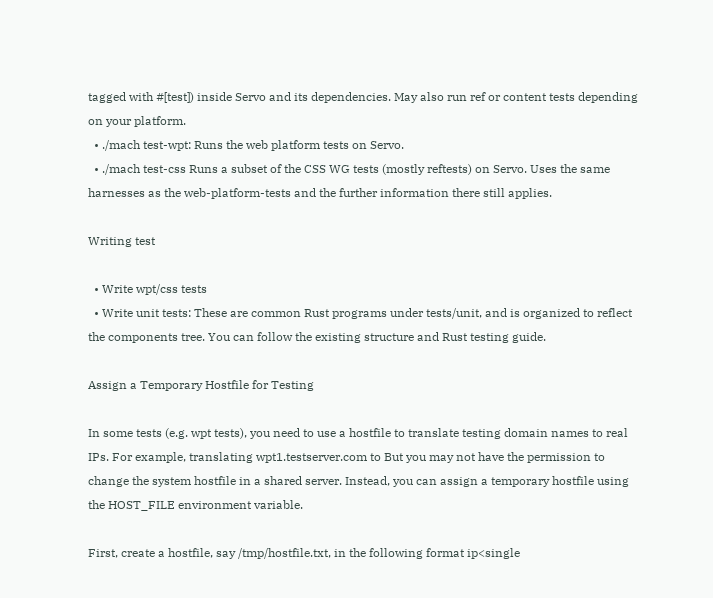tagged with #[test]) inside Servo and its dependencies. May also run ref or content tests depending on your platform.
  • ./mach test-wpt: Runs the web platform tests on Servo.
  • ./mach test-css Runs a subset of the CSS WG tests (mostly reftests) on Servo. Uses the same harnesses as the web-platform-tests and the further information there still applies.

Writing test

  • Write wpt/css tests
  • Write unit tests: These are common Rust programs under tests/unit, and is organized to reflect the components tree. You can follow the existing structure and Rust testing guide.

Assign a Temporary Hostfile for Testing

In some tests (e.g. wpt tests), you need to use a hostfile to translate testing domain names to real IPs. For example, translating wpt1.testserver.com to But you may not have the permission to change the system hostfile in a shared server. Instead, you can assign a temporary hostfile using the HOST_FILE environment variable.

First, create a hostfile, say /tmp/hostfile.txt, in the following format ip<single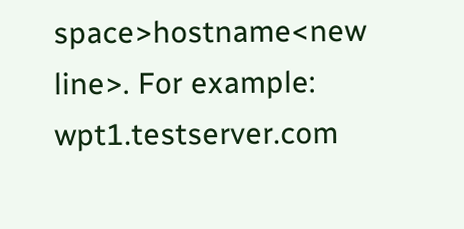space>hostname<new line>. For example: wpt1.testserver.com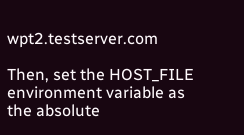wpt2.testserver.com

Then, set the HOST_FILE environment variable as the absolute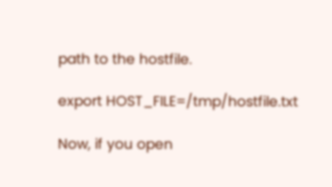path to the hostfile.

export HOST_FILE=/tmp/hostfile.txt

Now, if you open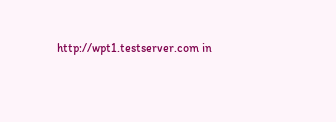http://wpt1.testserver.com in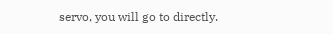servo, you will go to directly.